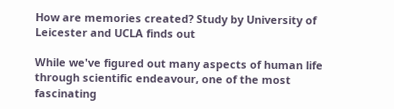How are memories created? Study by University of Leicester and UCLA finds out

While we've figured out many aspects of human life through scientific endeavour, one of the most fascinating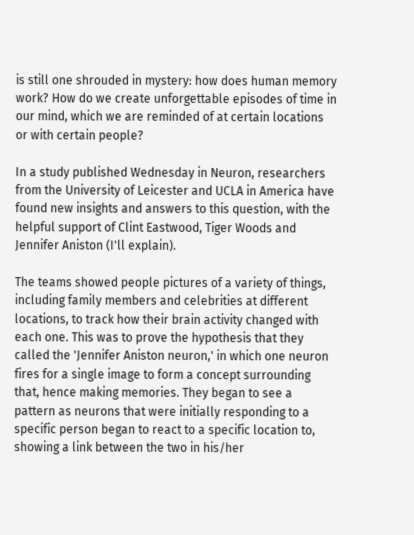is still one shrouded in mystery: how does human memory work? How do we create unforgettable episodes of time in our mind, which we are reminded of at certain locations or with certain people?

In a study published Wednesday in Neuron, researchers from the University of Leicester and UCLA in America have found new insights and answers to this question, with the helpful support of Clint Eastwood, Tiger Woods and Jennifer Aniston (I'll explain).

The teams showed people pictures of a variety of things, including family members and celebrities at different locations, to track how their brain activity changed with each one. This was to prove the hypothesis that they called the 'Jennifer Aniston neuron,' in which one neuron fires for a single image to form a concept surrounding that, hence making memories. They began to see a pattern as neurons that were initially responding to a specific person began to react to a specific location to, showing a link between the two in his/her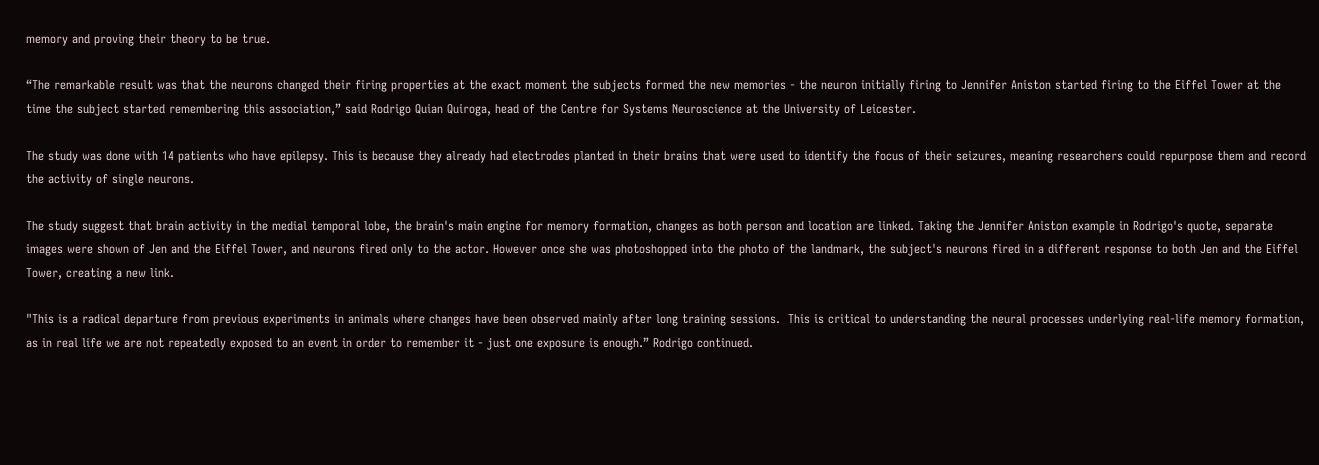memory and proving their theory to be true.

“The remarkable result was that the neurons changed their firing properties at the exact moment the subjects formed the new memories - the neuron initially firing to Jennifer Aniston started firing to the Eiffel Tower at the time the subject started remembering this association,” said Rodrigo Quian Quiroga, head of the Centre for Systems Neuroscience at the University of Leicester.

The study was done with 14 patients who have epilepsy. This is because they already had electrodes planted in their brains that were used to identify the focus of their seizures, meaning researchers could repurpose them and record the activity of single neurons.

The study suggest that brain activity in the medial temporal lobe, the brain's main engine for memory formation, changes as both person and location are linked. Taking the Jennifer Aniston example in Rodrigo's quote, separate images were shown of Jen and the Eiffel Tower, and neurons fired only to the actor. However once she was photoshopped into the photo of the landmark, the subject's neurons fired in a different response to both Jen and the Eiffel Tower, creating a new link.

"This is a radical departure from previous experiments in animals where changes have been observed mainly after long training sessions.  This is critical to understanding the neural processes underlying real-life memory formation, as in real life we are not repeatedly exposed to an event in order to remember it - just one exposure is enough.” Rodrigo continued.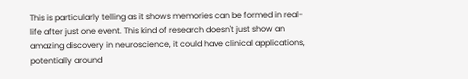This is particularly telling as it shows memories can be formed in real-life after just one event. This kind of research doesn't just show an amazing discovery in neuroscience, it could have clinical applications, potentially around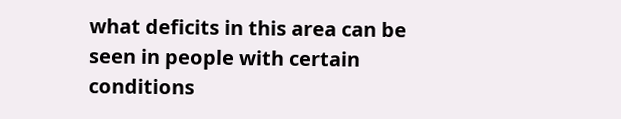what deficits in this area can be seen in people with certain conditions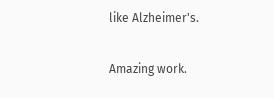like Alzheimer's.

Amazing work.